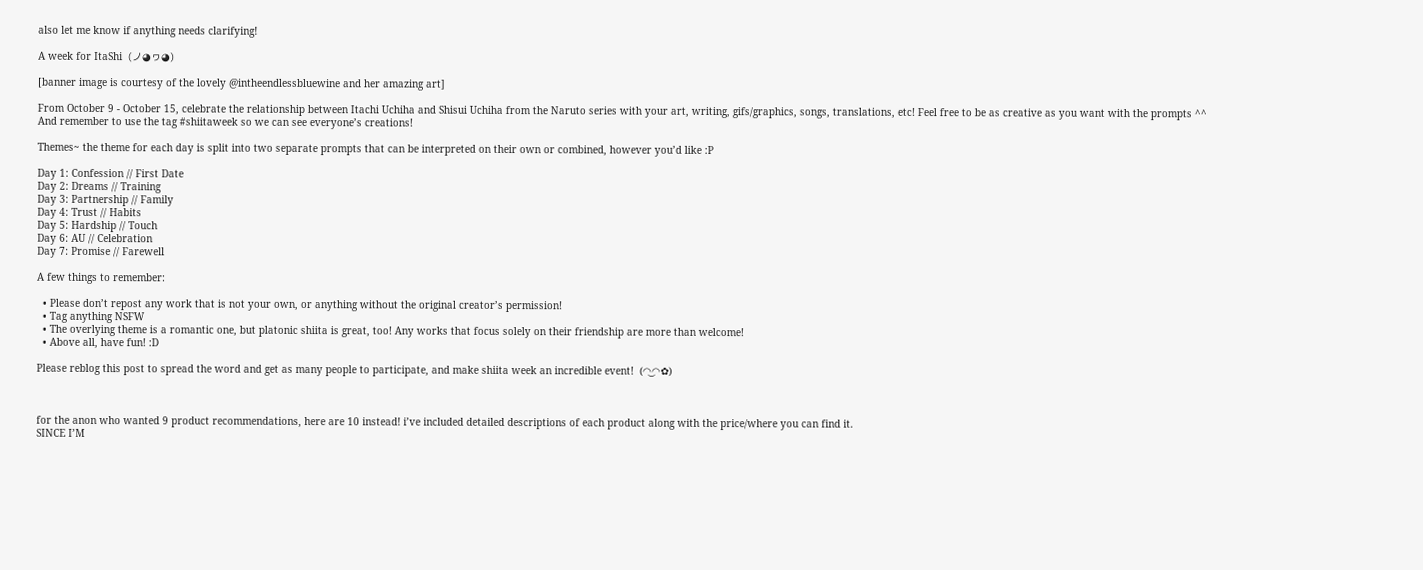also let me know if anything needs clarifying!

A week for ItaShi  (ノ◕ヮ◕)

[banner image is courtesy of the lovely @intheendlessbluewine and her amazing art]

From October 9 - October 15, celebrate the relationship between Itachi Uchiha and Shisui Uchiha from the Naruto series with your art, writing, gifs/graphics, songs, translations, etc! Feel free to be as creative as you want with the prompts ^^ And remember to use the tag #shiitaweek so we can see everyone’s creations!

Themes~ the theme for each day is split into two separate prompts that can be interpreted on their own or combined, however you’d like :P

Day 1: Confession // First Date
Day 2: Dreams // Training
Day 3: Partnership // Family
Day 4: Trust // Habits
Day 5: Hardship // Touch
Day 6: AU // Celebration
Day 7: Promise // Farewell

A few things to remember:

  • Please don’t repost any work that is not your own, or anything without the original creator’s permission!
  • Tag anything NSFW
  • The overlying theme is a romantic one, but platonic shiita is great, too! Any works that focus solely on their friendship are more than welcome!
  • Above all, have fun! :D

Please reblog this post to spread the word and get as many people to participate, and make shiita week an incredible event!  (◠‿◠✿)



for the anon who wanted 9 product recommendations, here are 10 instead! i’ve included detailed descriptions of each product along with the price/where you can find it.
SINCE I’M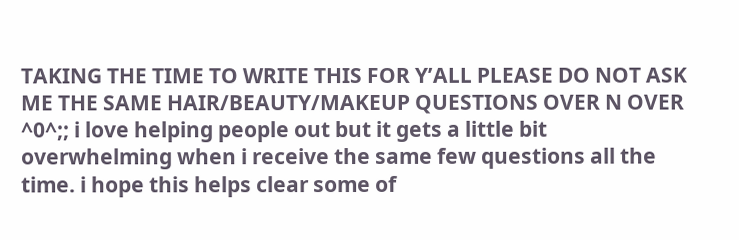TAKING THE TIME TO WRITE THIS FOR Y’ALL PLEASE DO NOT ASK ME THE SAME HAIR/BEAUTY/MAKEUP QUESTIONS OVER N OVER ^0^;; i love helping people out but it gets a little bit overwhelming when i receive the same few questions all the time. i hope this helps clear some of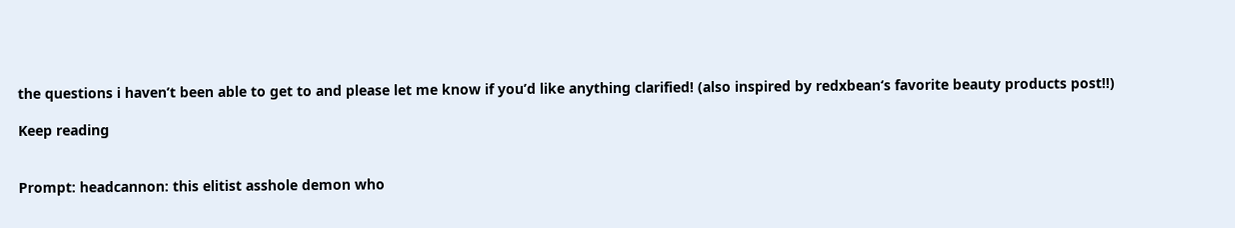the questions i haven’t been able to get to and please let me know if you’d like anything clarified! (also inspired by redxbean‘s favorite beauty products post!!)

Keep reading


Prompt: headcannon: this elitist asshole demon who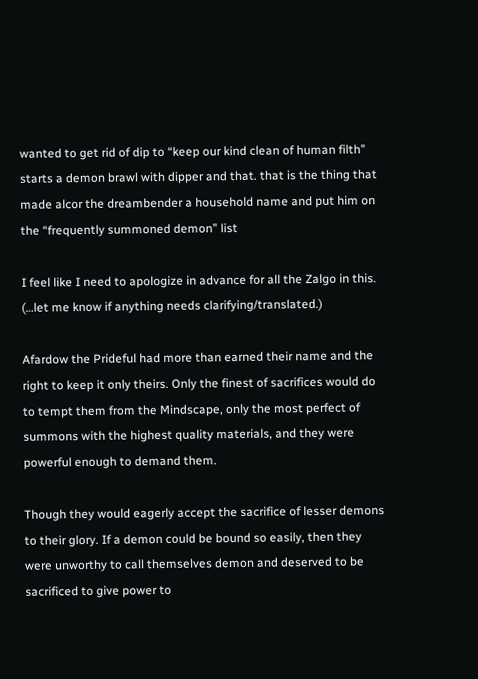wanted to get rid of dip to “keep our kind clean of human filth” starts a demon brawl with dipper and that. that is the thing that made alcor the dreambender a household name and put him on the “frequently summoned demon” list

I feel like I need to apologize in advance for all the Zalgo in this. (…let me know if anything needs clarifying/translated.)

Afardow the Prideful had more than earned their name and the right to keep it only theirs. Only the finest of sacrifices would do to tempt them from the Mindscape, only the most perfect of summons with the highest quality materials, and they were powerful enough to demand them.

Though they would eagerly accept the sacrifice of lesser demons to their glory. If a demon could be bound so easily, then they were unworthy to call themselves demon and deserved to be sacrificed to give power to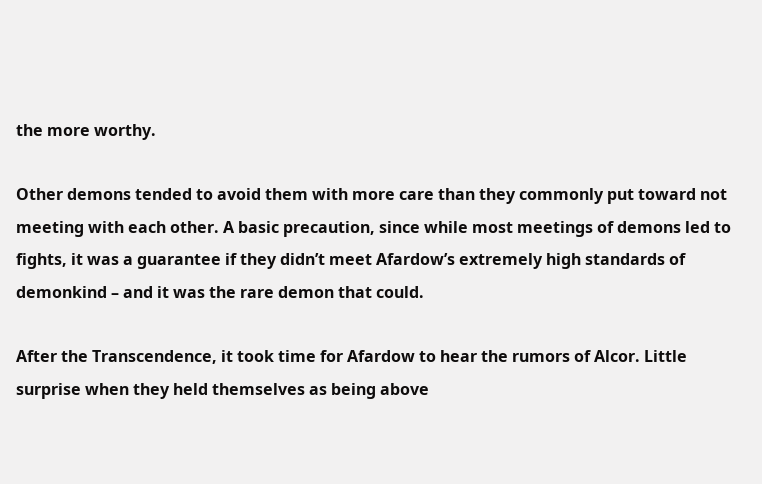the more worthy.

Other demons tended to avoid them with more care than they commonly put toward not meeting with each other. A basic precaution, since while most meetings of demons led to fights, it was a guarantee if they didn’t meet Afardow’s extremely high standards of demonkind – and it was the rare demon that could.

After the Transcendence, it took time for Afardow to hear the rumors of Alcor. Little surprise when they held themselves as being above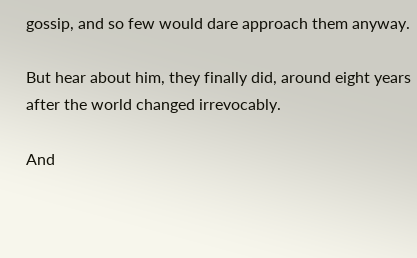gossip, and so few would dare approach them anyway.

But hear about him, they finally did, around eight years after the world changed irrevocably.

And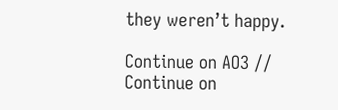they weren’t happy.

Continue on AO3 // Continue on